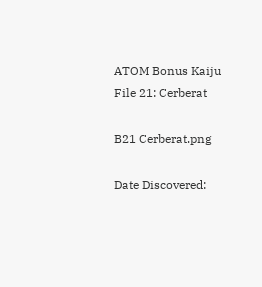ATOM Bonus Kaiju File 21: Cerberat

B21 Cerberat.png

Date Discovered: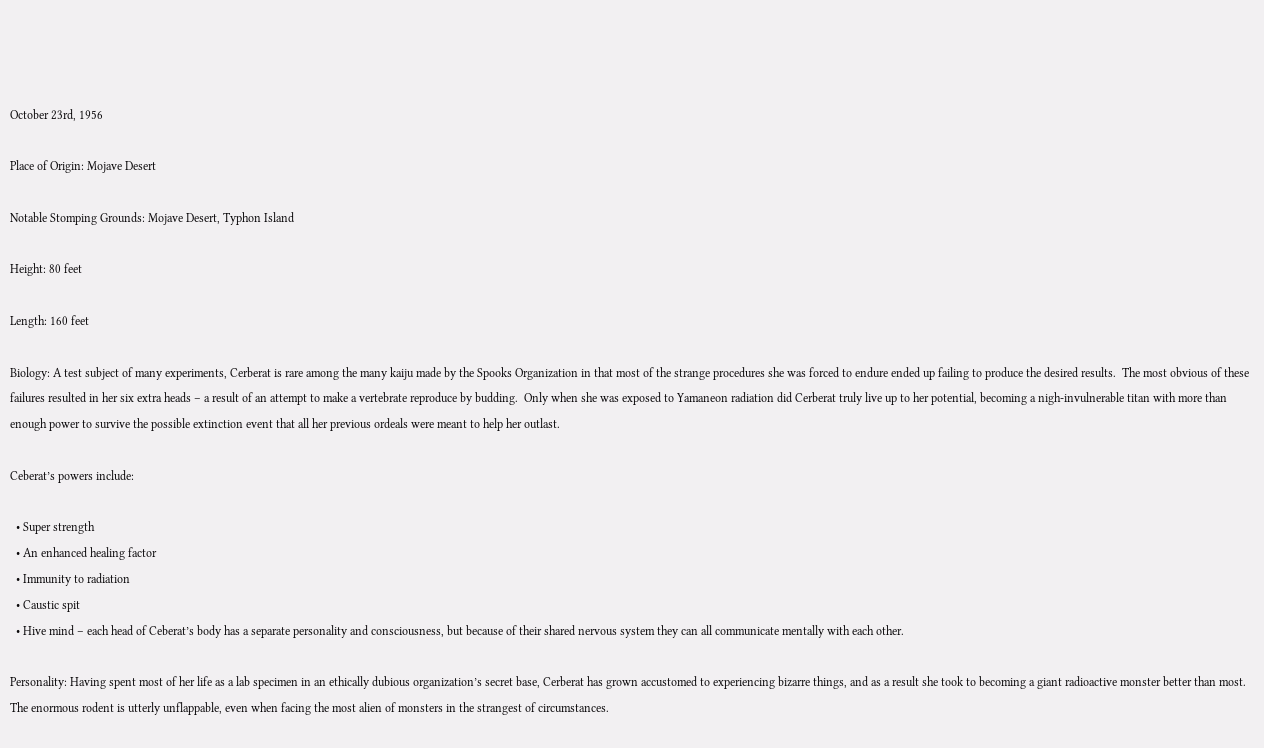October 23rd, 1956

Place of Origin: Mojave Desert

Notable Stomping Grounds: Mojave Desert, Typhon Island

Height: 80 feet

Length: 160 feet

Biology: A test subject of many experiments, Cerberat is rare among the many kaiju made by the Spooks Organization in that most of the strange procedures she was forced to endure ended up failing to produce the desired results.  The most obvious of these failures resulted in her six extra heads – a result of an attempt to make a vertebrate reproduce by budding.  Only when she was exposed to Yamaneon radiation did Cerberat truly live up to her potential, becoming a nigh-invulnerable titan with more than enough power to survive the possible extinction event that all her previous ordeals were meant to help her outlast.

Ceberat’s powers include:

  • Super strength
  • An enhanced healing factor
  • Immunity to radiation
  • Caustic spit
  • Hive mind – each head of Ceberat’s body has a separate personality and consciousness, but because of their shared nervous system they can all communicate mentally with each other.

Personality: Having spent most of her life as a lab specimen in an ethically dubious organization’s secret base, Cerberat has grown accustomed to experiencing bizarre things, and as a result she took to becoming a giant radioactive monster better than most.  The enormous rodent is utterly unflappable, even when facing the most alien of monsters in the strangest of circumstances.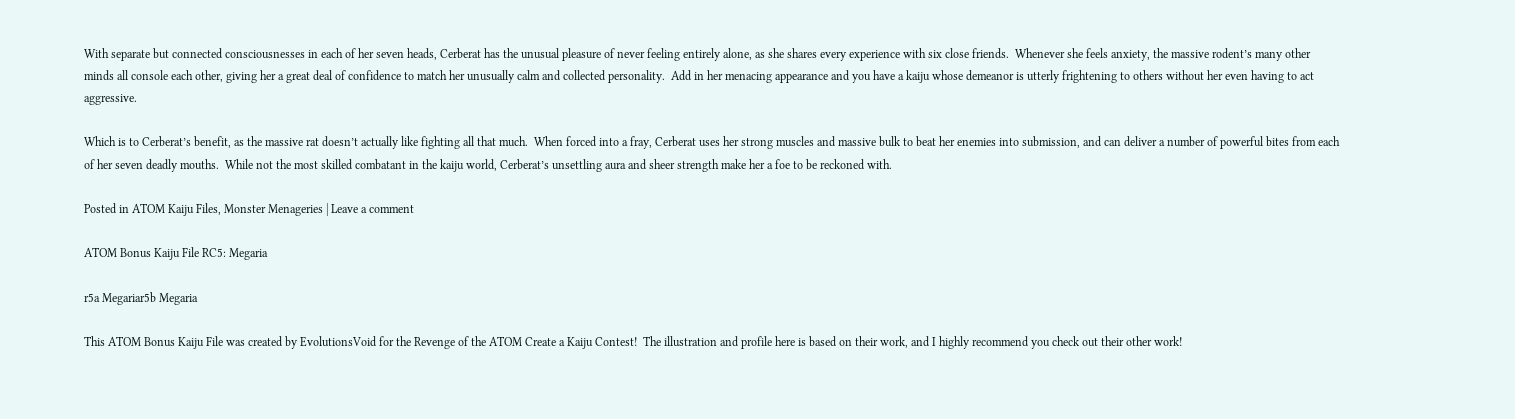With separate but connected consciousnesses in each of her seven heads, Cerberat has the unusual pleasure of never feeling entirely alone, as she shares every experience with six close friends.  Whenever she feels anxiety, the massive rodent’s many other minds all console each other, giving her a great deal of confidence to match her unusually calm and collected personality.  Add in her menacing appearance and you have a kaiju whose demeanor is utterly frightening to others without her even having to act aggressive.

Which is to Cerberat’s benefit, as the massive rat doesn’t actually like fighting all that much.  When forced into a fray, Cerberat uses her strong muscles and massive bulk to beat her enemies into submission, and can deliver a number of powerful bites from each of her seven deadly mouths.  While not the most skilled combatant in the kaiju world, Cerberat’s unsettling aura and sheer strength make her a foe to be reckoned with.

Posted in ATOM Kaiju Files, Monster Menageries | Leave a comment

ATOM Bonus Kaiju File RC5: Megaria

r5a Megariar5b Megaria

This ATOM Bonus Kaiju File was created by EvolutionsVoid for the Revenge of the ATOM Create a Kaiju Contest!  The illustration and profile here is based on their work, and I highly recommend you check out their other work!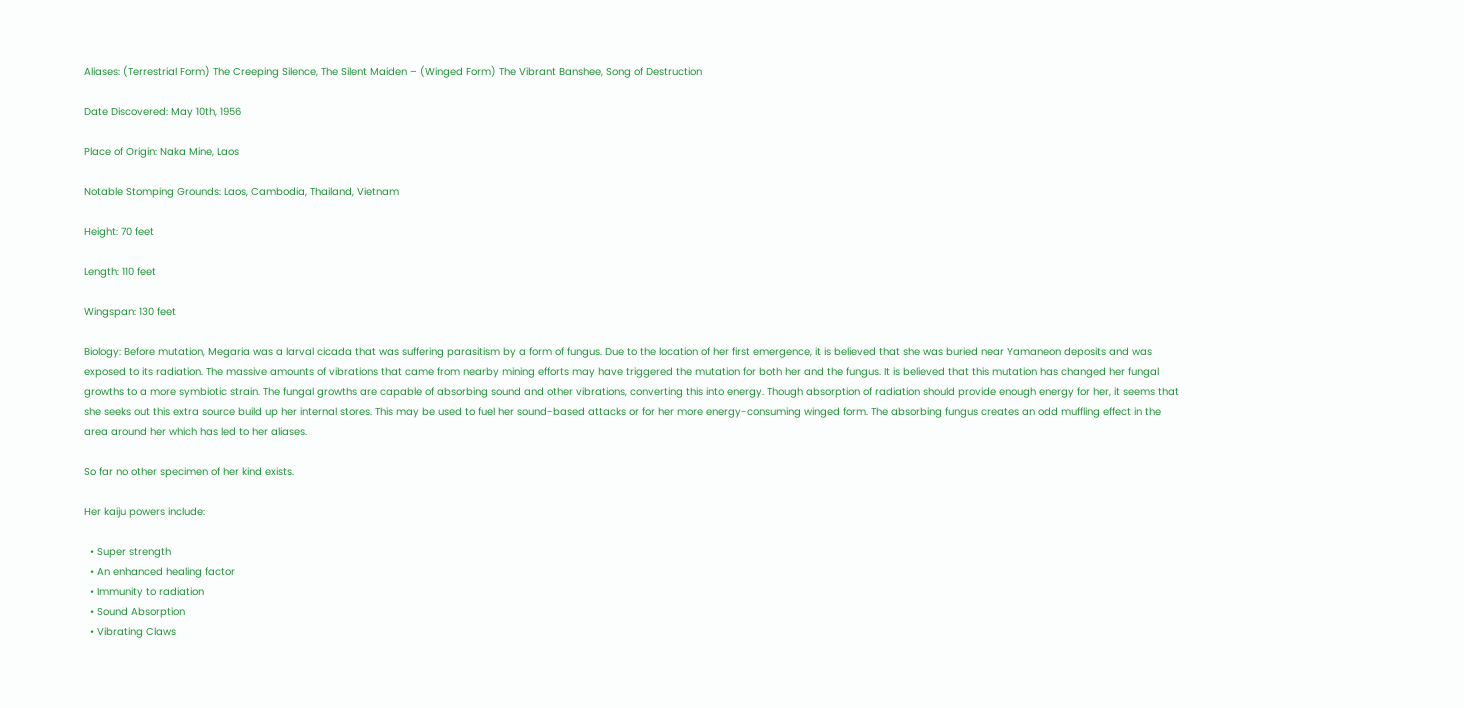Aliases: (Terrestrial Form) The Creeping Silence, The Silent Maiden – (Winged Form) The Vibrant Banshee, Song of Destruction

Date Discovered: May 10th, 1956

Place of Origin: Naka Mine, Laos

Notable Stomping Grounds: Laos, Cambodia, Thailand, Vietnam

Height: 70 feet

Length: 110 feet

Wingspan: 130 feet

Biology: Before mutation, Megaria was a larval cicada that was suffering parasitism by a form of fungus. Due to the location of her first emergence, it is believed that she was buried near Yamaneon deposits and was exposed to its radiation. The massive amounts of vibrations that came from nearby mining efforts may have triggered the mutation for both her and the fungus. It is believed that this mutation has changed her fungal growths to a more symbiotic strain. The fungal growths are capable of absorbing sound and other vibrations, converting this into energy. Though absorption of radiation should provide enough energy for her, it seems that she seeks out this extra source build up her internal stores. This may be used to fuel her sound-based attacks or for her more energy-consuming winged form. The absorbing fungus creates an odd muffling effect in the area around her which has led to her aliases.

So far no other specimen of her kind exists.

Her kaiju powers include:

  • Super strength
  • An enhanced healing factor
  • Immunity to radiation
  • Sound Absorption
  • Vibrating Claws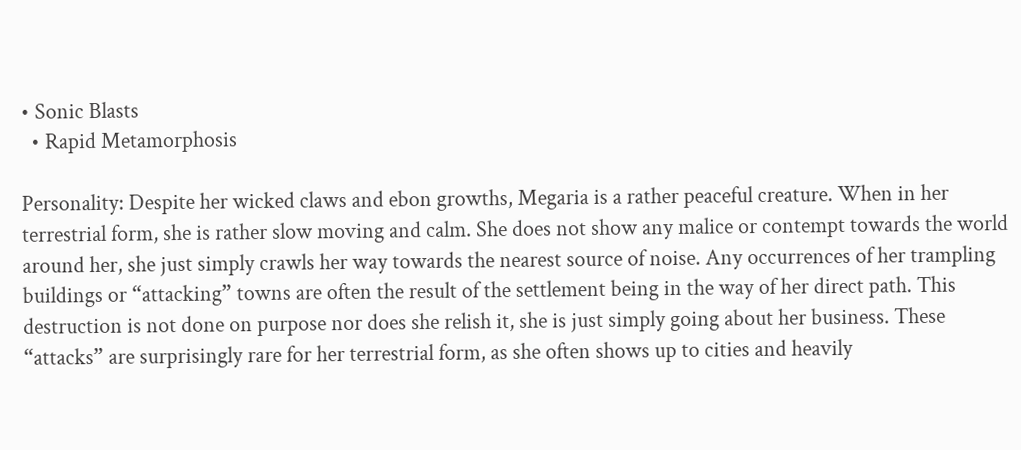• Sonic Blasts
  • Rapid Metamorphosis

Personality: Despite her wicked claws and ebon growths, Megaria is a rather peaceful creature. When in her terrestrial form, she is rather slow moving and calm. She does not show any malice or contempt towards the world around her, she just simply crawls her way towards the nearest source of noise. Any occurrences of her trampling buildings or “attacking” towns are often the result of the settlement being in the way of her direct path. This destruction is not done on purpose nor does she relish it, she is just simply going about her business. These “attacks” are surprisingly rare for her terrestrial form, as she often shows up to cities and heavily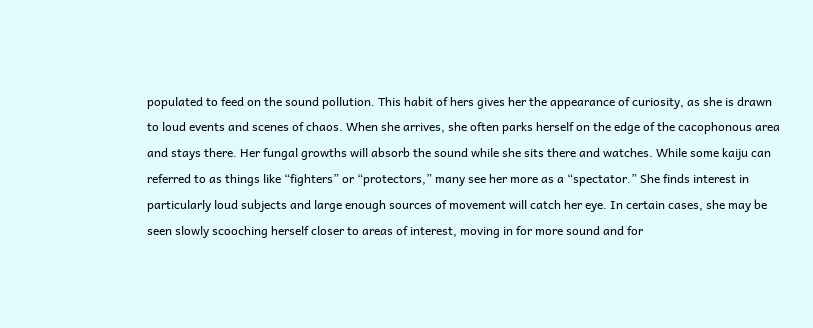populated to feed on the sound pollution. This habit of hers gives her the appearance of curiosity, as she is drawn to loud events and scenes of chaos. When she arrives, she often parks herself on the edge of the cacophonous area and stays there. Her fungal growths will absorb the sound while she sits there and watches. While some kaiju can referred to as things like “fighters” or “protectors,” many see her more as a “spectator.” She finds interest in particularly loud subjects and large enough sources of movement will catch her eye. In certain cases, she may be seen slowly scooching herself closer to areas of interest, moving in for more sound and for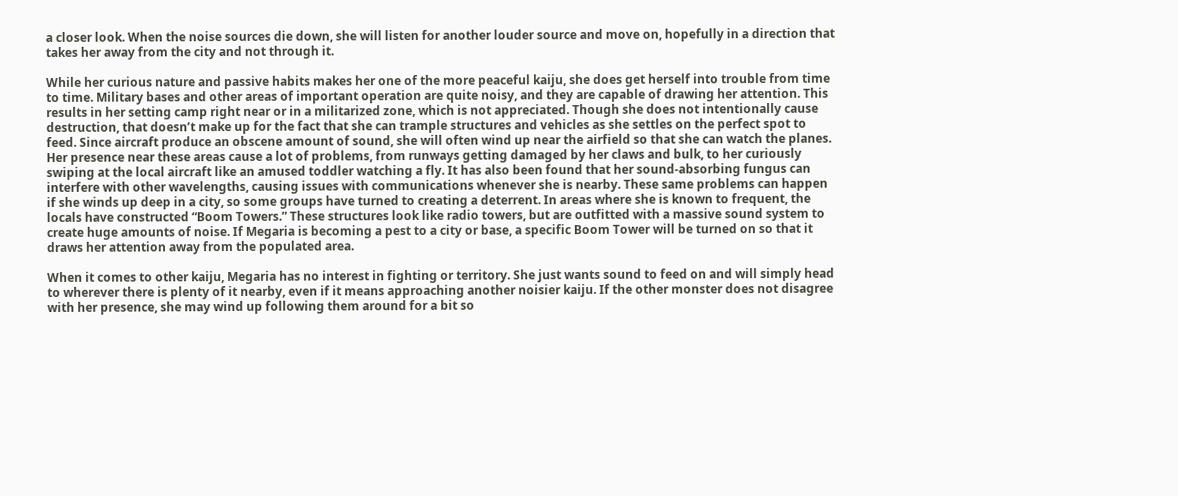a closer look. When the noise sources die down, she will listen for another louder source and move on, hopefully in a direction that takes her away from the city and not through it.

While her curious nature and passive habits makes her one of the more peaceful kaiju, she does get herself into trouble from time to time. Military bases and other areas of important operation are quite noisy, and they are capable of drawing her attention. This results in her setting camp right near or in a militarized zone, which is not appreciated. Though she does not intentionally cause destruction, that doesn’t make up for the fact that she can trample structures and vehicles as she settles on the perfect spot to feed. Since aircraft produce an obscene amount of sound, she will often wind up near the airfield so that she can watch the planes. Her presence near these areas cause a lot of problems, from runways getting damaged by her claws and bulk, to her curiously swiping at the local aircraft like an amused toddler watching a fly. It has also been found that her sound-absorbing fungus can interfere with other wavelengths, causing issues with communications whenever she is nearby. These same problems can happen if she winds up deep in a city, so some groups have turned to creating a deterrent. In areas where she is known to frequent, the locals have constructed “Boom Towers.” These structures look like radio towers, but are outfitted with a massive sound system to create huge amounts of noise. If Megaria is becoming a pest to a city or base, a specific Boom Tower will be turned on so that it draws her attention away from the populated area.

When it comes to other kaiju, Megaria has no interest in fighting or territory. She just wants sound to feed on and will simply head to wherever there is plenty of it nearby, even if it means approaching another noisier kaiju. If the other monster does not disagree with her presence, she may wind up following them around for a bit so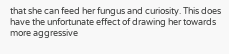that she can feed her fungus and curiosity. This does have the unfortunate effect of drawing her towards more aggressive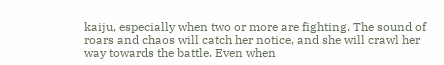kaiju, especially when two or more are fighting. The sound of roars and chaos will catch her notice, and she will crawl her way towards the battle. Even when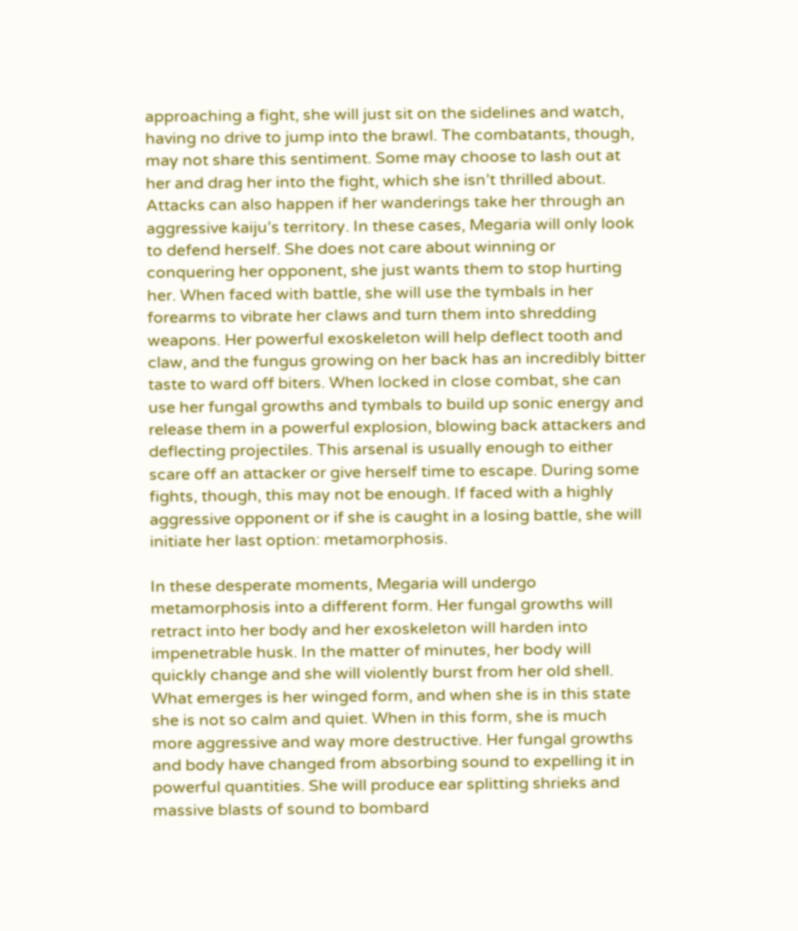approaching a fight, she will just sit on the sidelines and watch, having no drive to jump into the brawl. The combatants, though, may not share this sentiment. Some may choose to lash out at her and drag her into the fight, which she isn’t thrilled about. Attacks can also happen if her wanderings take her through an aggressive kaiju’s territory. In these cases, Megaria will only look to defend herself. She does not care about winning or conquering her opponent, she just wants them to stop hurting her. When faced with battle, she will use the tymbals in her forearms to vibrate her claws and turn them into shredding weapons. Her powerful exoskeleton will help deflect tooth and claw, and the fungus growing on her back has an incredibly bitter taste to ward off biters. When locked in close combat, she can use her fungal growths and tymbals to build up sonic energy and release them in a powerful explosion, blowing back attackers and deflecting projectiles. This arsenal is usually enough to either scare off an attacker or give herself time to escape. During some fights, though, this may not be enough. If faced with a highly aggressive opponent or if she is caught in a losing battle, she will initiate her last option: metamorphosis.

In these desperate moments, Megaria will undergo metamorphosis into a different form. Her fungal growths will retract into her body and her exoskeleton will harden into impenetrable husk. In the matter of minutes, her body will quickly change and she will violently burst from her old shell. What emerges is her winged form, and when she is in this state she is not so calm and quiet. When in this form, she is much more aggressive and way more destructive. Her fungal growths and body have changed from absorbing sound to expelling it in powerful quantities. She will produce ear splitting shrieks and massive blasts of sound to bombard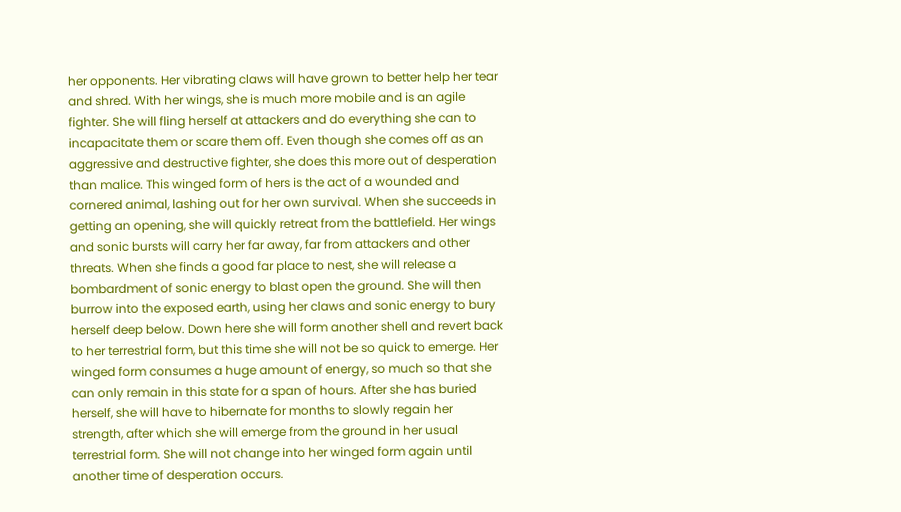her opponents. Her vibrating claws will have grown to better help her tear and shred. With her wings, she is much more mobile and is an agile fighter. She will fling herself at attackers and do everything she can to incapacitate them or scare them off. Even though she comes off as an aggressive and destructive fighter, she does this more out of desperation than malice. This winged form of hers is the act of a wounded and cornered animal, lashing out for her own survival. When she succeeds in getting an opening, she will quickly retreat from the battlefield. Her wings and sonic bursts will carry her far away, far from attackers and other threats. When she finds a good far place to nest, she will release a bombardment of sonic energy to blast open the ground. She will then burrow into the exposed earth, using her claws and sonic energy to bury herself deep below. Down here she will form another shell and revert back to her terrestrial form, but this time she will not be so quick to emerge. Her winged form consumes a huge amount of energy, so much so that she can only remain in this state for a span of hours. After she has buried herself, she will have to hibernate for months to slowly regain her strength, after which she will emerge from the ground in her usual terrestrial form. She will not change into her winged form again until another time of desperation occurs.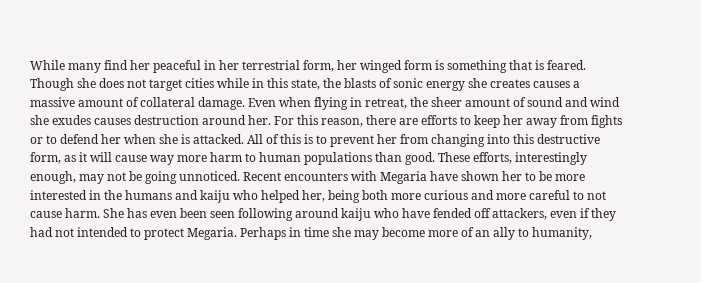While many find her peaceful in her terrestrial form, her winged form is something that is feared. Though she does not target cities while in this state, the blasts of sonic energy she creates causes a massive amount of collateral damage. Even when flying in retreat, the sheer amount of sound and wind she exudes causes destruction around her. For this reason, there are efforts to keep her away from fights or to defend her when she is attacked. All of this is to prevent her from changing into this destructive form, as it will cause way more harm to human populations than good. These efforts, interestingly enough, may not be going unnoticed. Recent encounters with Megaria have shown her to be more interested in the humans and kaiju who helped her, being both more curious and more careful to not cause harm. She has even been seen following around kaiju who have fended off attackers, even if they had not intended to protect Megaria. Perhaps in time she may become more of an ally to humanity,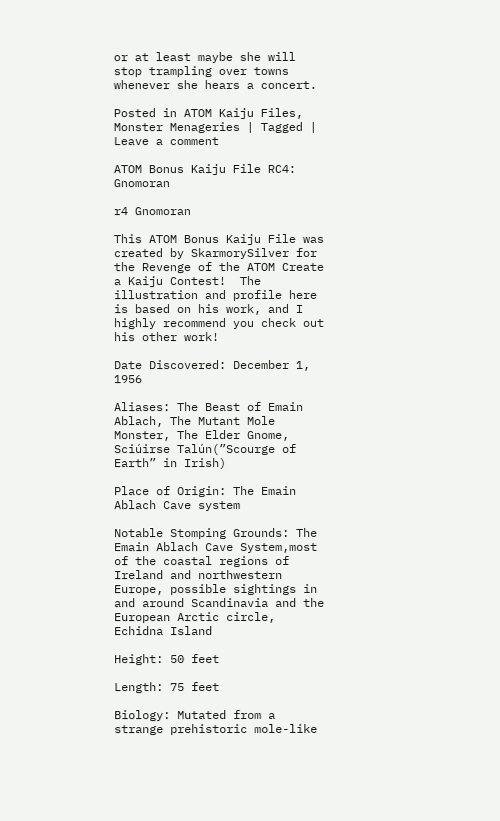or at least maybe she will stop trampling over towns whenever she hears a concert.

Posted in ATOM Kaiju Files, Monster Menageries | Tagged | Leave a comment

ATOM Bonus Kaiju File RC4: Gnomoran

r4 Gnomoran

This ATOM Bonus Kaiju File was created by SkarmorySilver for the Revenge of the ATOM Create a Kaiju Contest!  The illustration and profile here is based on his work, and I highly recommend you check out his other work!

Date Discovered: December 1, 1956

Aliases: The Beast of Emain Ablach, The Mutant Mole Monster, The Elder Gnome, Sciúirse Talún(”Scourge of Earth” in Irish)

Place of Origin: The Emain Ablach Cave system

Notable Stomping Grounds: The Emain Ablach Cave System,most of the coastal regions of Ireland and northwestern Europe, possible sightings in and around Scandinavia and the European Arctic circle, Echidna Island

Height: 50 feet

Length: 75 feet

Biology: Mutated from a strange prehistoric mole-like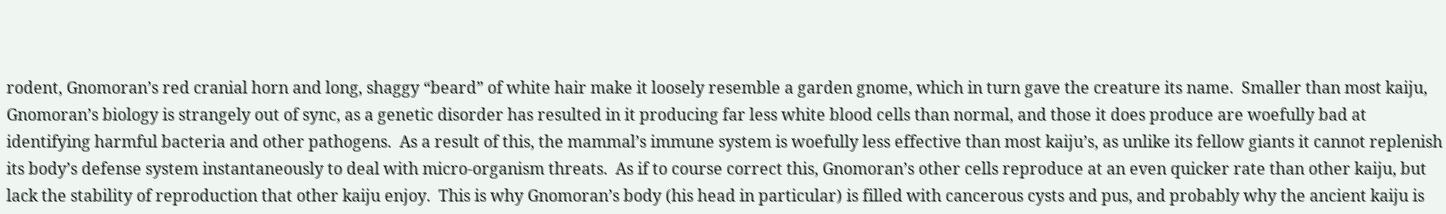rodent, Gnomoran’s red cranial horn and long, shaggy “beard” of white hair make it loosely resemble a garden gnome, which in turn gave the creature its name.  Smaller than most kaiju, Gnomoran’s biology is strangely out of sync, as a genetic disorder has resulted in it producing far less white blood cells than normal, and those it does produce are woefully bad at identifying harmful bacteria and other pathogens.  As a result of this, the mammal’s immune system is woefully less effective than most kaiju’s, as unlike its fellow giants it cannot replenish its body’s defense system instantaneously to deal with micro-organism threats.  As if to course correct this, Gnomoran’s other cells reproduce at an even quicker rate than other kaiju, but lack the stability of reproduction that other kaiju enjoy.  This is why Gnomoran’s body (his head in particular) is filled with cancerous cysts and pus, and probably why the ancient kaiju is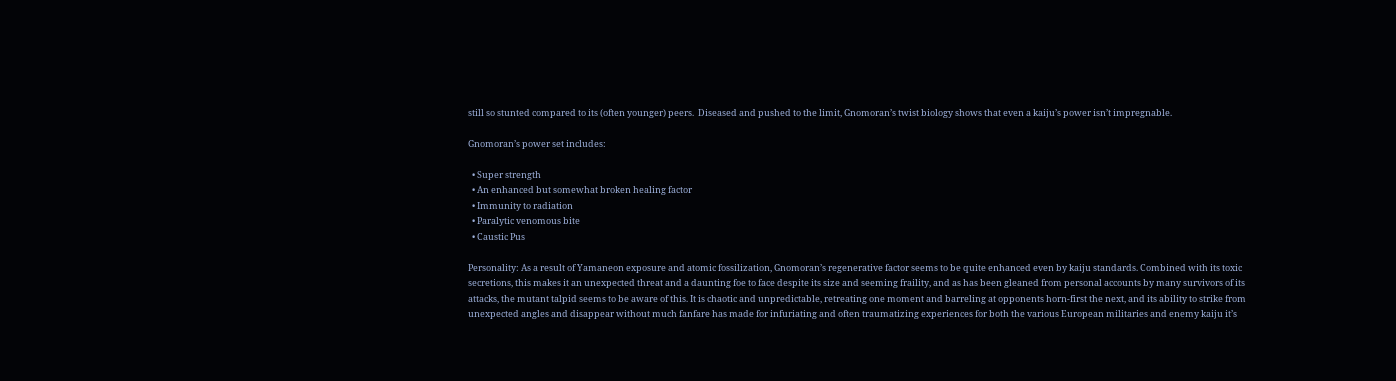still so stunted compared to its (often younger) peers.  Diseased and pushed to the limit, Gnomoran’s twist biology shows that even a kaiju’s power isn’t impregnable.

Gnomoran’s power set includes:

  • Super strength
  • An enhanced but somewhat broken healing factor
  • Immunity to radiation
  • Paralytic venomous bite
  • Caustic Pus

Personality: As a result of Yamaneon exposure and atomic fossilization, Gnomoran’s regenerative factor seems to be quite enhanced even by kaiju standards. Combined with its toxic secretions, this makes it an unexpected threat and a daunting foe to face despite its size and seeming fraility, and as has been gleaned from personal accounts by many survivors of its attacks, the mutant talpid seems to be aware of this. It is chaotic and unpredictable, retreating one moment and barreling at opponents horn-first the next, and its ability to strike from unexpected angles and disappear without much fanfare has made for infuriating and often traumatizing experiences for both the various European militaries and enemy kaiju it’s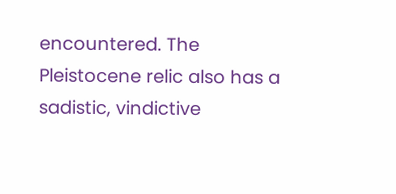encountered. The Pleistocene relic also has a sadistic, vindictive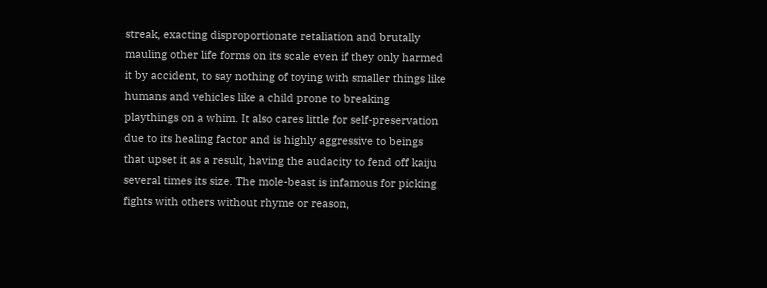streak, exacting disproportionate retaliation and brutally mauling other life forms on its scale even if they only harmed it by accident, to say nothing of toying with smaller things like humans and vehicles like a child prone to breaking playthings on a whim. It also cares little for self-preservation due to its healing factor and is highly aggressive to beings that upset it as a result, having the audacity to fend off kaiju several times its size. The mole-beast is infamous for picking fights with others without rhyme or reason,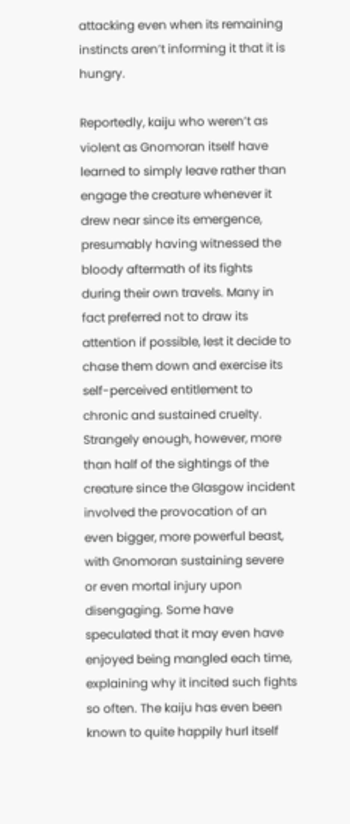attacking even when its remaining instincts aren’t informing it that it is hungry.

Reportedly, kaiju who weren’t as violent as Gnomoran itself have learned to simply leave rather than engage the creature whenever it drew near since its emergence, presumably having witnessed the bloody aftermath of its fights during their own travels. Many in fact preferred not to draw its attention if possible, lest it decide to chase them down and exercise its self-perceived entitlement to chronic and sustained cruelty. Strangely enough, however, more than half of the sightings of the creature since the Glasgow incident involved the provocation of an even bigger, more powerful beast, with Gnomoran sustaining severe or even mortal injury upon disengaging. Some have speculated that it may even have enjoyed being mangled each time, explaining why it incited such fights so often. The kaiju has even been known to quite happily hurl itself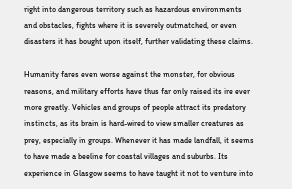right into dangerous territory such as hazardous environments and obstacles, fights where it is severely outmatched, or even disasters it has bought upon itself, further validating these claims.

Humanity fares even worse against the monster, for obvious reasons, and military efforts have thus far only raised its ire ever more greatly. Vehicles and groups of people attract its predatory instincts, as its brain is hard-wired to view smaller creatures as prey, especially in groups. Whenever it has made landfall, it seems to have made a beeline for coastal villages and suburbs. Its experience in Glasgow seems to have taught it not to venture into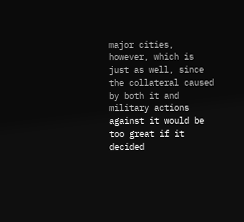major cities, however, which is just as well, since the collateral caused by both it and military actions against it would be too great if it decided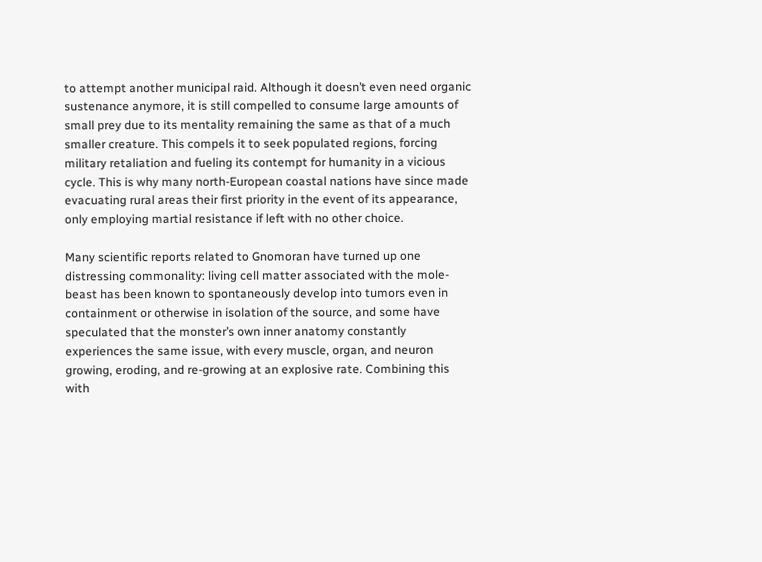to attempt another municipal raid. Although it doesn’t even need organic sustenance anymore, it is still compelled to consume large amounts of small prey due to its mentality remaining the same as that of a much smaller creature. This compels it to seek populated regions, forcing military retaliation and fueling its contempt for humanity in a vicious cycle. This is why many north-European coastal nations have since made evacuating rural areas their first priority in the event of its appearance, only employing martial resistance if left with no other choice.

Many scientific reports related to Gnomoran have turned up one distressing commonality: living cell matter associated with the mole-beast has been known to spontaneously develop into tumors even in containment or otherwise in isolation of the source, and some have speculated that the monster’s own inner anatomy constantly experiences the same issue, with every muscle, organ, and neuron growing, eroding, and re-growing at an explosive rate. Combining this with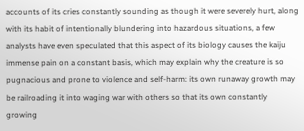accounts of its cries constantly sounding as though it were severely hurt, along with its habit of intentionally blundering into hazardous situations, a few analysts have even speculated that this aspect of its biology causes the kaiju immense pain on a constant basis, which may explain why the creature is so pugnacious and prone to violence and self-harm: its own runaway growth may be railroading it into waging war with others so that its own constantly growing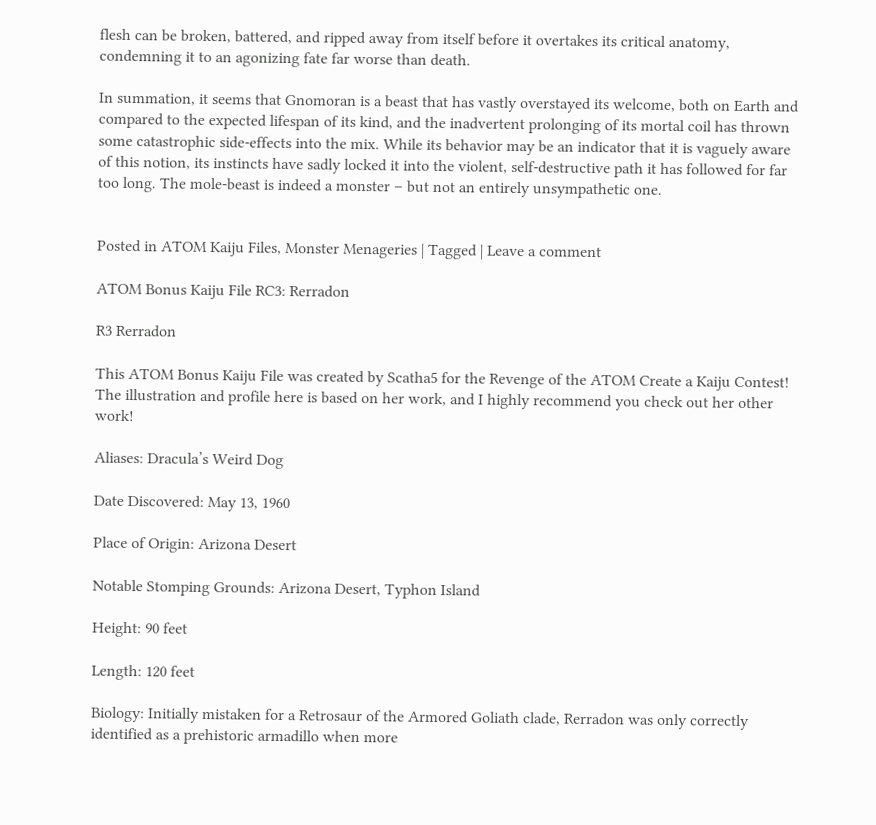flesh can be broken, battered, and ripped away from itself before it overtakes its critical anatomy, condemning it to an agonizing fate far worse than death.

In summation, it seems that Gnomoran is a beast that has vastly overstayed its welcome, both on Earth and compared to the expected lifespan of its kind, and the inadvertent prolonging of its mortal coil has thrown some catastrophic side-effects into the mix. While its behavior may be an indicator that it is vaguely aware of this notion, its instincts have sadly locked it into the violent, self-destructive path it has followed for far too long. The mole-beast is indeed a monster – but not an entirely unsympathetic one.


Posted in ATOM Kaiju Files, Monster Menageries | Tagged | Leave a comment

ATOM Bonus Kaiju File RC3: Rerradon

R3 Rerradon

This ATOM Bonus Kaiju File was created by Scatha5 for the Revenge of the ATOM Create a Kaiju Contest!  The illustration and profile here is based on her work, and I highly recommend you check out her other work!

Aliases: Dracula’s Weird Dog

Date Discovered: May 13, 1960

Place of Origin: Arizona Desert

Notable Stomping Grounds: Arizona Desert, Typhon Island

Height: 90 feet

Length: 120 feet

Biology: Initially mistaken for a Retrosaur of the Armored Goliath clade, Rerradon was only correctly identified as a prehistoric armadillo when more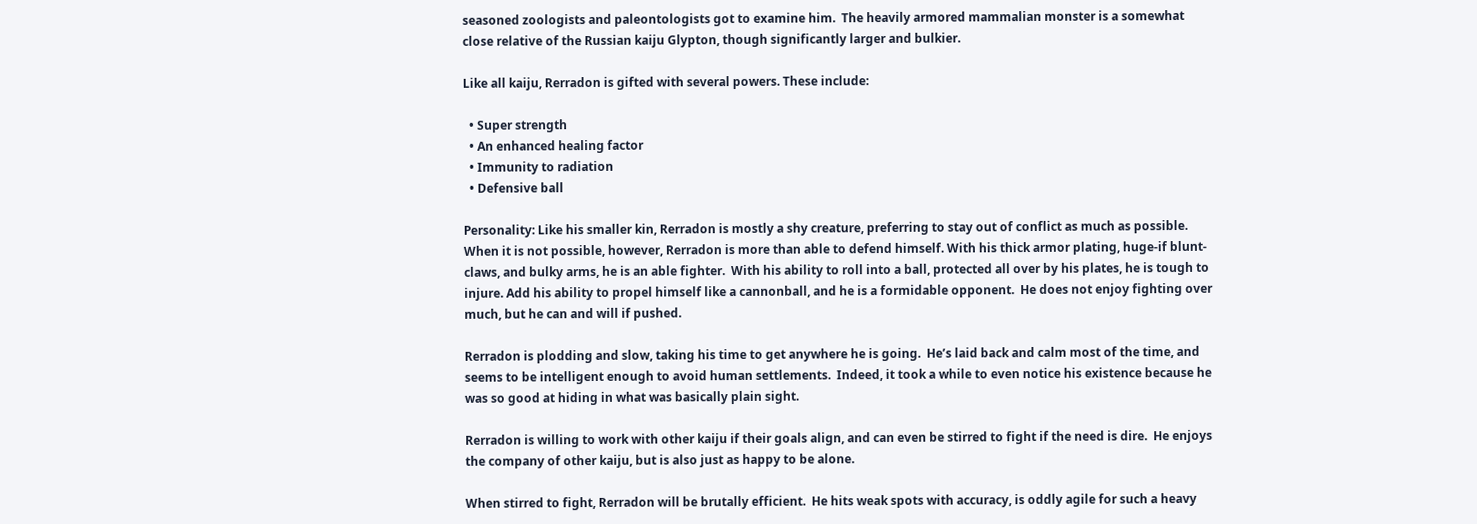seasoned zoologists and paleontologists got to examine him.  The heavily armored mammalian monster is a somewhat close relative of the Russian kaiju Glypton, though significantly larger and bulkier.

Like all kaiju, Rerradon is gifted with several powers. These include:

  • Super strength
  • An enhanced healing factor
  • Immunity to radiation
  • Defensive ball

Personality: Like his smaller kin, Rerradon is mostly a shy creature, preferring to stay out of conflict as much as possible.  When it is not possible, however, Rerradon is more than able to defend himself. With his thick armor plating, huge-if blunt-claws, and bulky arms, he is an able fighter.  With his ability to roll into a ball, protected all over by his plates, he is tough to injure. Add his ability to propel himself like a cannonball, and he is a formidable opponent.  He does not enjoy fighting over much, but he can and will if pushed.

Rerradon is plodding and slow, taking his time to get anywhere he is going.  He’s laid back and calm most of the time, and seems to be intelligent enough to avoid human settlements.  Indeed, it took a while to even notice his existence because he was so good at hiding in what was basically plain sight.

Rerradon is willing to work with other kaiju if their goals align, and can even be stirred to fight if the need is dire.  He enjoys the company of other kaiju, but is also just as happy to be alone.

When stirred to fight, Rerradon will be brutally efficient.  He hits weak spots with accuracy, is oddly agile for such a heavy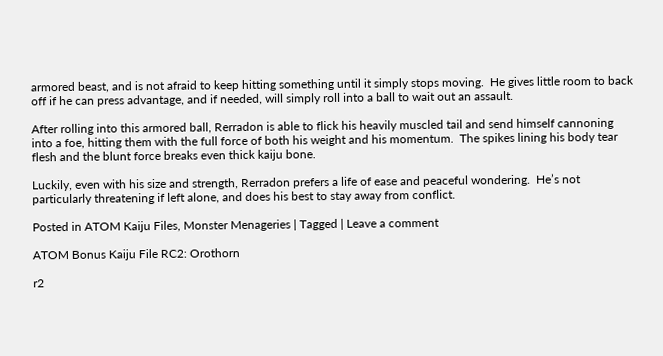armored beast, and is not afraid to keep hitting something until it simply stops moving.  He gives little room to back off if he can press advantage, and if needed, will simply roll into a ball to wait out an assault.

After rolling into this armored ball, Rerradon is able to flick his heavily muscled tail and send himself cannoning into a foe, hitting them with the full force of both his weight and his momentum.  The spikes lining his body tear flesh and the blunt force breaks even thick kaiju bone.

Luckily, even with his size and strength, Rerradon prefers a life of ease and peaceful wondering.  He’s not particularly threatening if left alone, and does his best to stay away from conflict.

Posted in ATOM Kaiju Files, Monster Menageries | Tagged | Leave a comment

ATOM Bonus Kaiju File RC2: Orothorn

r2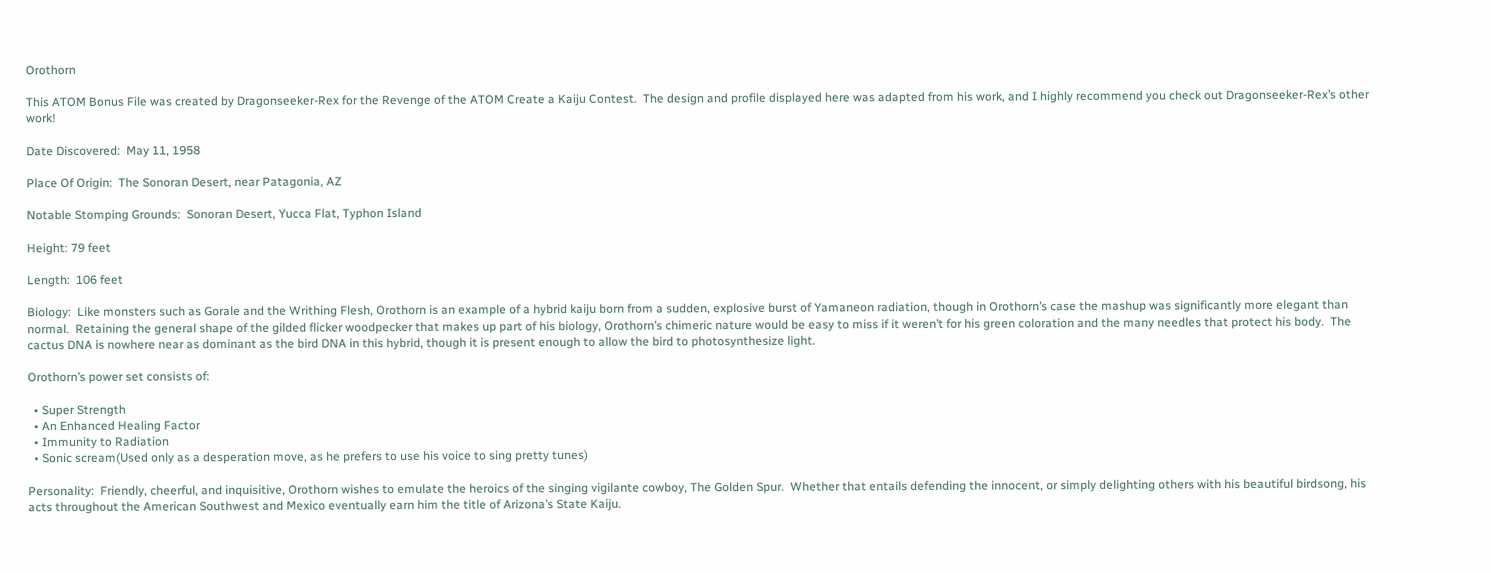Orothorn

This ATOM Bonus File was created by Dragonseeker-Rex for the Revenge of the ATOM Create a Kaiju Contest.  The design and profile displayed here was adapted from his work, and I highly recommend you check out Dragonseeker-Rex’s other work!

Date Discovered:  May 11, 1958

Place Of Origin:  The Sonoran Desert, near Patagonia, AZ

Notable Stomping Grounds:  Sonoran Desert, Yucca Flat, Typhon Island

Height: 79 feet

Length:  106 feet

Biology:  Like monsters such as Gorale and the Writhing Flesh, Orothorn is an example of a hybrid kaiju born from a sudden, explosive burst of Yamaneon radiation, though in Orothorn’s case the mashup was significantly more elegant than normal.  Retaining the general shape of the gilded flicker woodpecker that makes up part of his biology, Orothorn’s chimeric nature would be easy to miss if it weren’t for his green coloration and the many needles that protect his body.  The cactus DNA is nowhere near as dominant as the bird DNA in this hybrid, though it is present enough to allow the bird to photosynthesize light.

Orothorn’s power set consists of:

  • Super Strength
  • An Enhanced Healing Factor
  • Immunity to Radiation
  • Sonic scream(Used only as a desperation move, as he prefers to use his voice to sing pretty tunes)

Personality:  Friendly, cheerful, and inquisitive, Orothorn wishes to emulate the heroics of the singing vigilante cowboy, The Golden Spur.  Whether that entails defending the innocent, or simply delighting others with his beautiful birdsong, his acts throughout the American Southwest and Mexico eventually earn him the title of Arizona’s State Kaiju.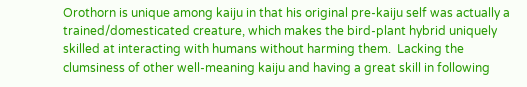Orothorn is unique among kaiju in that his original pre-kaiju self was actually a trained/domesticated creature, which makes the bird-plant hybrid uniquely skilled at interacting with humans without harming them.  Lacking the clumsiness of other well-meaning kaiju and having a great skill in following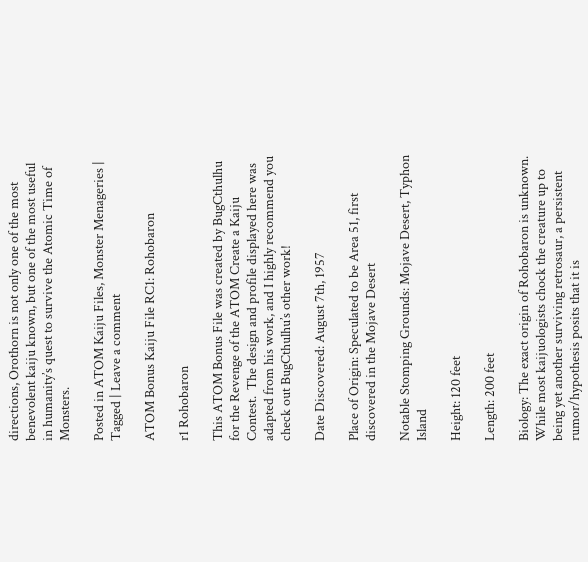directions, Orothorn is not only one of the most benevolent kaiju known, but one of the most useful in humanity’s quest to survive the Atomic Time of Monsters.

Posted in ATOM Kaiju Files, Monster Menageries | Tagged | Leave a comment

ATOM Bonus Kaiju File RC1: Rohobaron

r1 Rohobaron

This ATOM Bonus File was created by BugCthulhu for the Revenge of the ATOM Create a Kaiju Contest.  The design and profile displayed here was adapted from his work, and I highly recommend you check out BugCthulhu’s other work!

Date Discovered: August 7th, 1957

Place of Origin: Speculated to be Area 51, first discovered in the Mojave Desert

Notable Stomping Grounds: Mojave Desert, Typhon Island

Height: 120 feet

Length: 200 feet

Biology: The exact origin of Rohobaron is unknown.  While most kaijuologists chock the creature up to being yet another surviving retrosaur, a persistent rumor/hypothesis posits that it is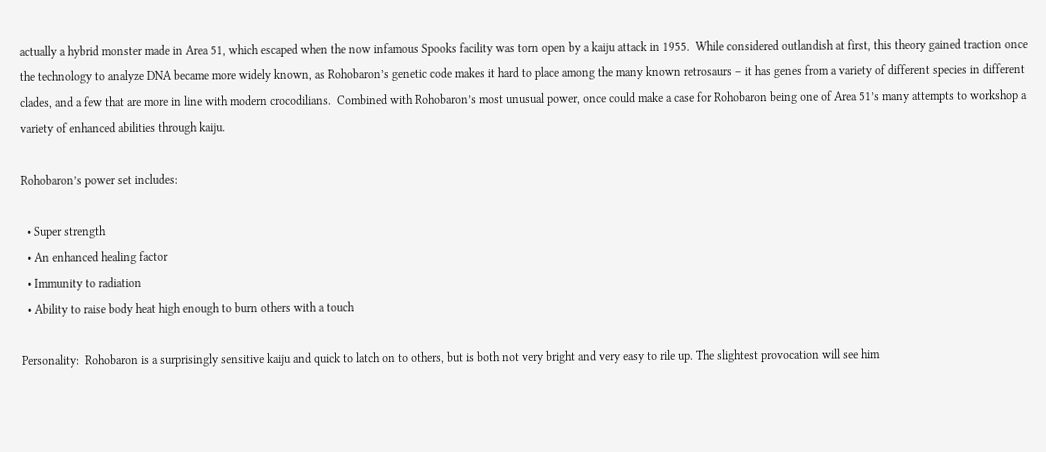actually a hybrid monster made in Area 51, which escaped when the now infamous Spooks facility was torn open by a kaiju attack in 1955.  While considered outlandish at first, this theory gained traction once the technology to analyze DNA became more widely known, as Rohobaron’s genetic code makes it hard to place among the many known retrosaurs – it has genes from a variety of different species in different clades, and a few that are more in line with modern crocodilians.  Combined with Rohobaron’s most unusual power, once could make a case for Rohobaron being one of Area 51’s many attempts to workshop a variety of enhanced abilities through kaiju.

Rohobaron’s power set includes:

  • Super strength
  • An enhanced healing factor
  • Immunity to radiation
  • Ability to raise body heat high enough to burn others with a touch

Personality:  Rohobaron is a surprisingly sensitive kaiju and quick to latch on to others, but is both not very bright and very easy to rile up. The slightest provocation will see him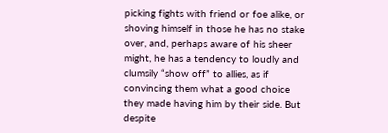picking fights with friend or foe alike, or shoving himself in those he has no stake over, and, perhaps aware of his sheer might, he has a tendency to loudly and clumsily “show off” to allies, as if convincing them what a good choice they made having him by their side. But despite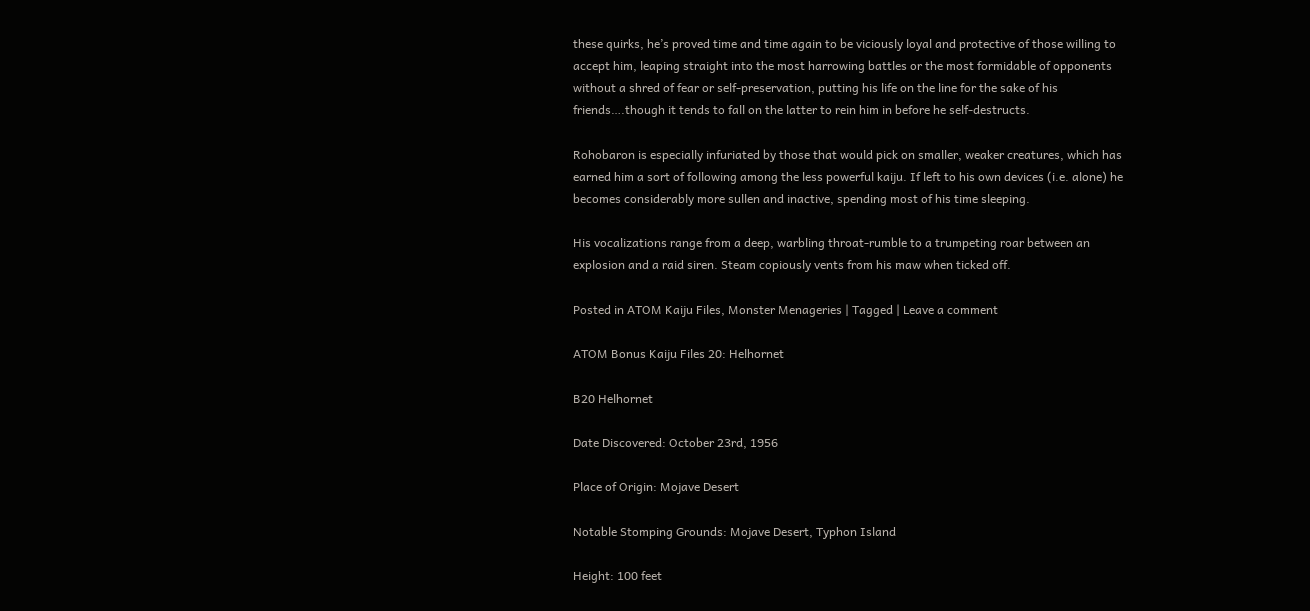these quirks, he’s proved time and time again to be viciously loyal and protective of those willing to accept him, leaping straight into the most harrowing battles or the most formidable of opponents without a shred of fear or self-preservation, putting his life on the line for the sake of his friends….though it tends to fall on the latter to rein him in before he self-destructs.

Rohobaron is especially infuriated by those that would pick on smaller, weaker creatures, which has earned him a sort of following among the less powerful kaiju. If left to his own devices (i.e. alone) he becomes considerably more sullen and inactive, spending most of his time sleeping.

His vocalizations range from a deep, warbling throat-rumble to a trumpeting roar between an explosion and a raid siren. Steam copiously vents from his maw when ticked off.

Posted in ATOM Kaiju Files, Monster Menageries | Tagged | Leave a comment

ATOM Bonus Kaiju Files 20: Helhornet

B20 Helhornet

Date Discovered: October 23rd, 1956

Place of Origin: Mojave Desert

Notable Stomping Grounds: Mojave Desert, Typhon Island

Height: 100 feet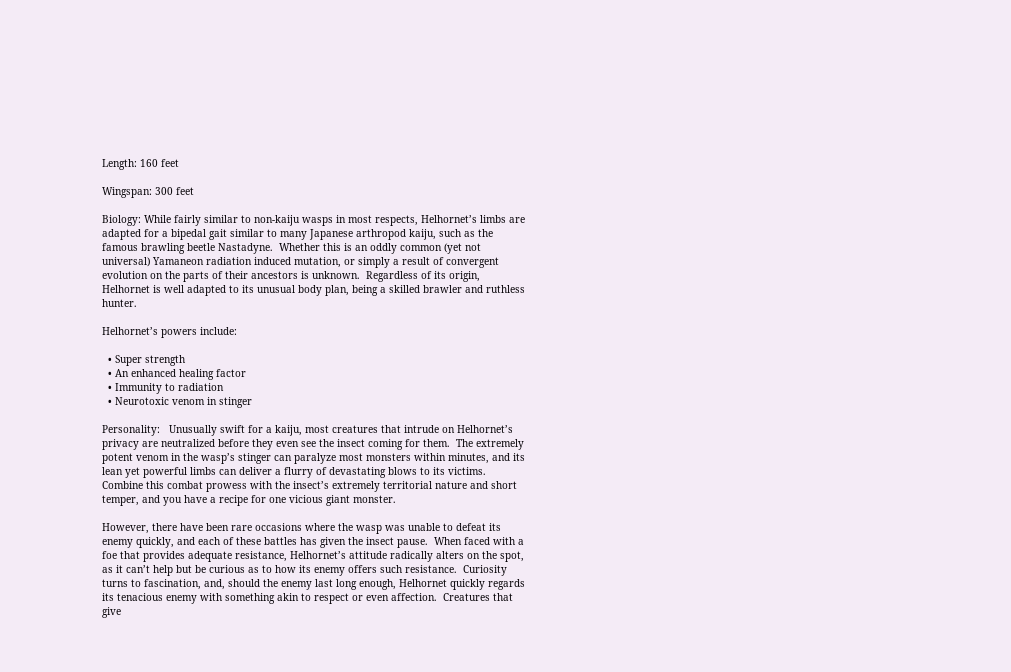Length: 160 feet

Wingspan: 300 feet

Biology: While fairly similar to non-kaiju wasps in most respects, Helhornet’s limbs are adapted for a bipedal gait similar to many Japanese arthropod kaiju, such as the famous brawling beetle Nastadyne.  Whether this is an oddly common (yet not universal) Yamaneon radiation induced mutation, or simply a result of convergent evolution on the parts of their ancestors is unknown.  Regardless of its origin, Helhornet is well adapted to its unusual body plan, being a skilled brawler and ruthless hunter.

Helhornet’s powers include:

  • Super strength
  • An enhanced healing factor
  • Immunity to radiation
  • Neurotoxic venom in stinger

Personality:   Unusually swift for a kaiju, most creatures that intrude on Helhornet’s privacy are neutralized before they even see the insect coming for them.  The extremely potent venom in the wasp’s stinger can paralyze most monsters within minutes, and its lean yet powerful limbs can deliver a flurry of devastating blows to its victims.  Combine this combat prowess with the insect’s extremely territorial nature and short temper, and you have a recipe for one vicious giant monster.

However, there have been rare occasions where the wasp was unable to defeat its enemy quickly, and each of these battles has given the insect pause.  When faced with a foe that provides adequate resistance, Helhornet’s attitude radically alters on the spot, as it can’t help but be curious as to how its enemy offers such resistance.  Curiosity turns to fascination, and, should the enemy last long enough, Helhornet quickly regards its tenacious enemy with something akin to respect or even affection.  Creatures that give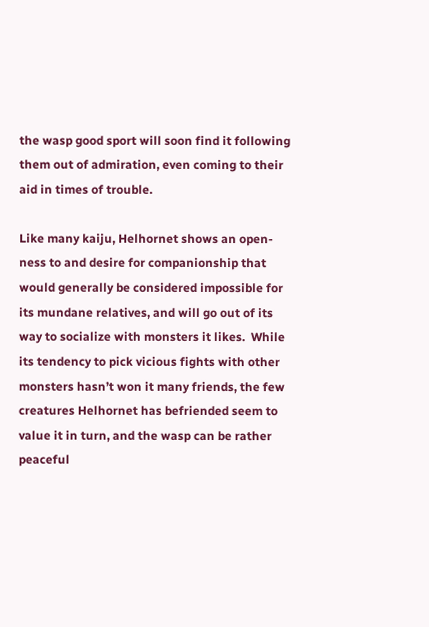the wasp good sport will soon find it following them out of admiration, even coming to their aid in times of trouble.

Like many kaiju, Helhornet shows an open-ness to and desire for companionship that would generally be considered impossible for its mundane relatives, and will go out of its way to socialize with monsters it likes.  While its tendency to pick vicious fights with other monsters hasn’t won it many friends, the few creatures Helhornet has befriended seem to value it in turn, and the wasp can be rather peaceful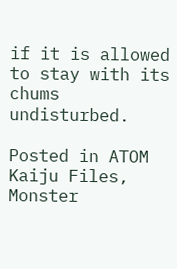if it is allowed to stay with its chums undisturbed.

Posted in ATOM Kaiju Files, Monster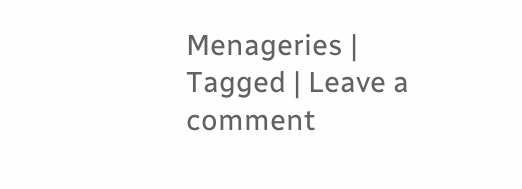Menageries | Tagged | Leave a comment